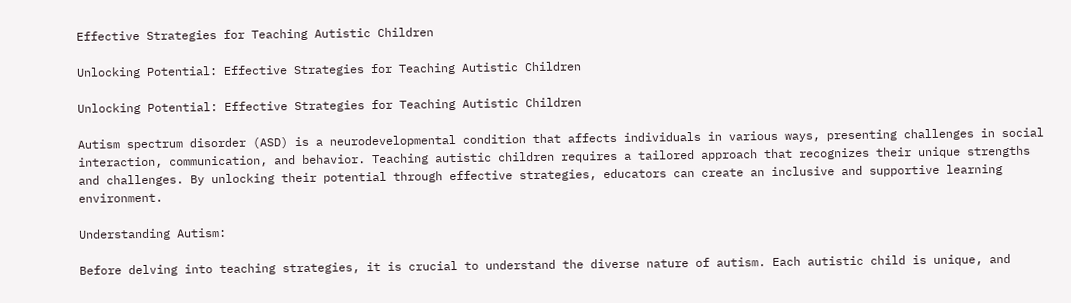Effective Strategies for Teaching Autistic Children

Unlocking Potential: Effective Strategies for Teaching Autistic Children

Unlocking Potential: Effective Strategies for Teaching Autistic Children

Autism spectrum disorder (ASD) is a neurodevelopmental condition that affects individuals in various ways, presenting challenges in social interaction, communication, and behavior. Teaching autistic children requires a tailored approach that recognizes their unique strengths and challenges. By unlocking their potential through effective strategies, educators can create an inclusive and supportive learning environment.

Understanding Autism:

Before delving into teaching strategies, it is crucial to understand the diverse nature of autism. Each autistic child is unique, and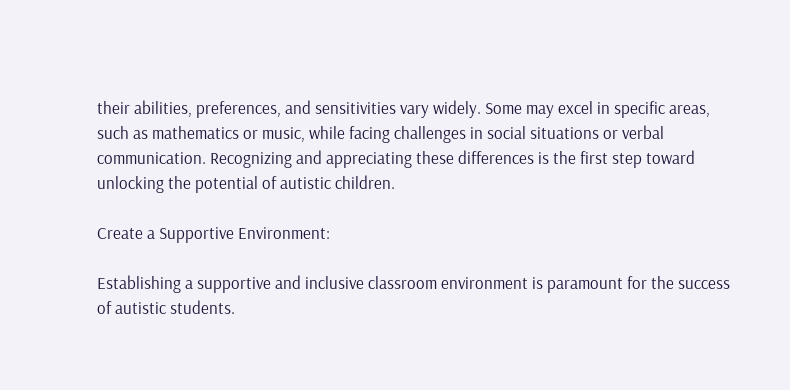their abilities, preferences, and sensitivities vary widely. Some may excel in specific areas, such as mathematics or music, while facing challenges in social situations or verbal communication. Recognizing and appreciating these differences is the first step toward unlocking the potential of autistic children.

Create a Supportive Environment:

Establishing a supportive and inclusive classroom environment is paramount for the success of autistic students.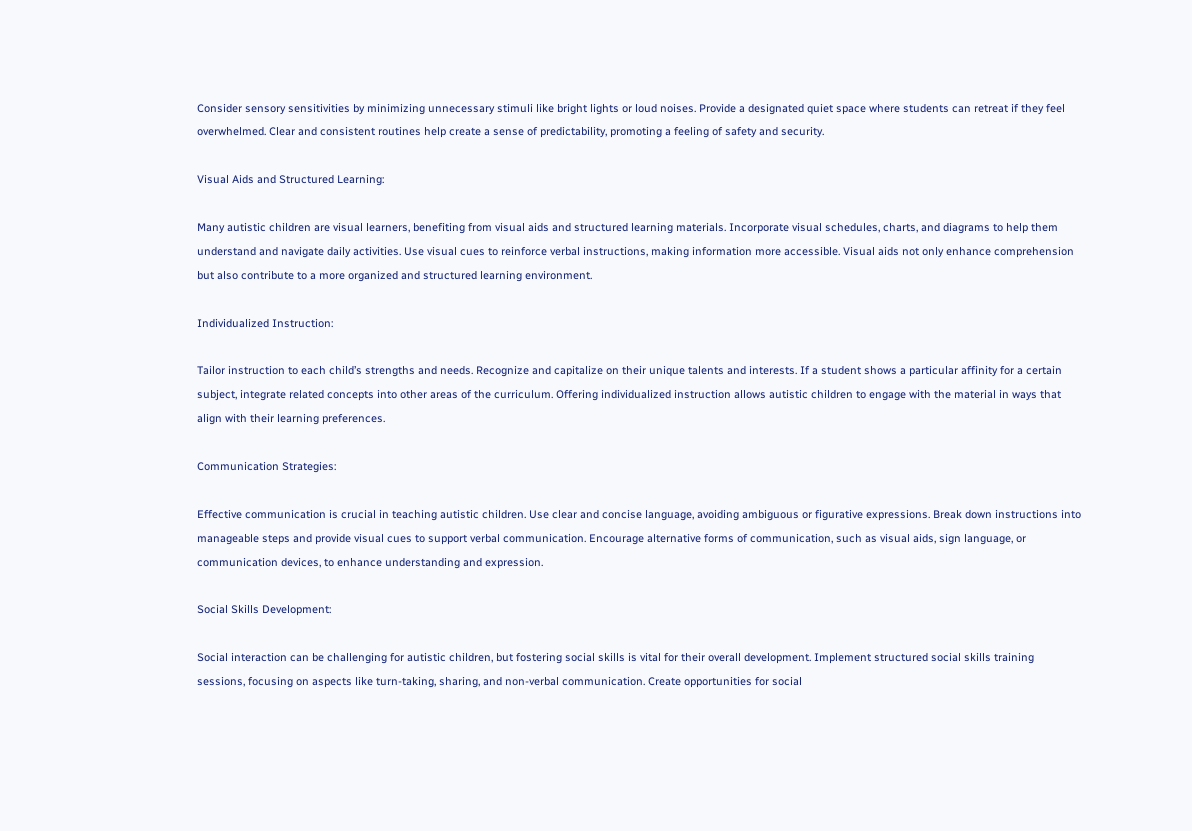Consider sensory sensitivities by minimizing unnecessary stimuli like bright lights or loud noises. Provide a designated quiet space where students can retreat if they feel overwhelmed. Clear and consistent routines help create a sense of predictability, promoting a feeling of safety and security.

Visual Aids and Structured Learning:

Many autistic children are visual learners, benefiting from visual aids and structured learning materials. Incorporate visual schedules, charts, and diagrams to help them understand and navigate daily activities. Use visual cues to reinforce verbal instructions, making information more accessible. Visual aids not only enhance comprehension but also contribute to a more organized and structured learning environment.

Individualized Instruction:

Tailor instruction to each child’s strengths and needs. Recognize and capitalize on their unique talents and interests. If a student shows a particular affinity for a certain subject, integrate related concepts into other areas of the curriculum. Offering individualized instruction allows autistic children to engage with the material in ways that align with their learning preferences.

Communication Strategies:

Effective communication is crucial in teaching autistic children. Use clear and concise language, avoiding ambiguous or figurative expressions. Break down instructions into manageable steps and provide visual cues to support verbal communication. Encourage alternative forms of communication, such as visual aids, sign language, or communication devices, to enhance understanding and expression.

Social Skills Development:

Social interaction can be challenging for autistic children, but fostering social skills is vital for their overall development. Implement structured social skills training sessions, focusing on aspects like turn-taking, sharing, and non-verbal communication. Create opportunities for social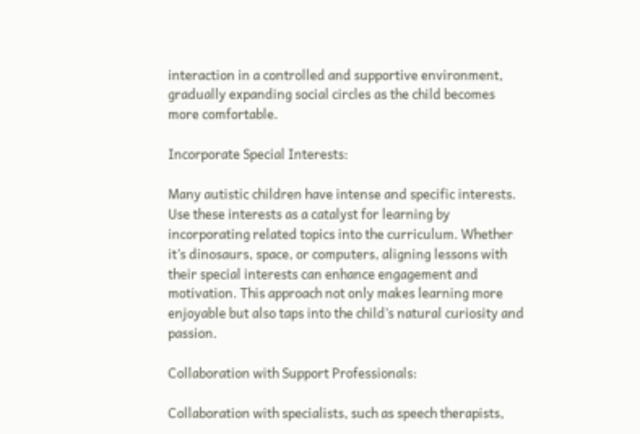interaction in a controlled and supportive environment, gradually expanding social circles as the child becomes more comfortable.

Incorporate Special Interests:

Many autistic children have intense and specific interests. Use these interests as a catalyst for learning by incorporating related topics into the curriculum. Whether it’s dinosaurs, space, or computers, aligning lessons with their special interests can enhance engagement and motivation. This approach not only makes learning more enjoyable but also taps into the child’s natural curiosity and passion.

Collaboration with Support Professionals:

Collaboration with specialists, such as speech therapists,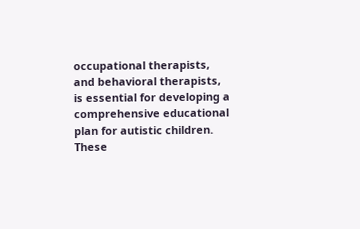occupational therapists, and behavioral therapists, is essential for developing a comprehensive educational plan for autistic children. These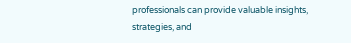professionals can provide valuable insights, strategies, and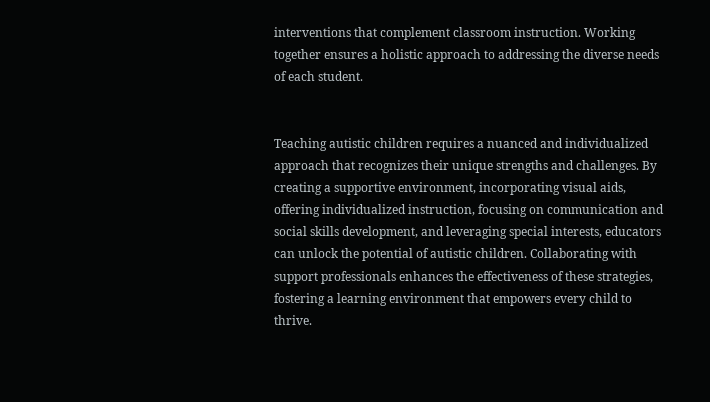interventions that complement classroom instruction. Working together ensures a holistic approach to addressing the diverse needs of each student.


Teaching autistic children requires a nuanced and individualized approach that recognizes their unique strengths and challenges. By creating a supportive environment, incorporating visual aids, offering individualized instruction, focusing on communication and social skills development, and leveraging special interests, educators can unlock the potential of autistic children. Collaborating with support professionals enhances the effectiveness of these strategies, fostering a learning environment that empowers every child to thrive.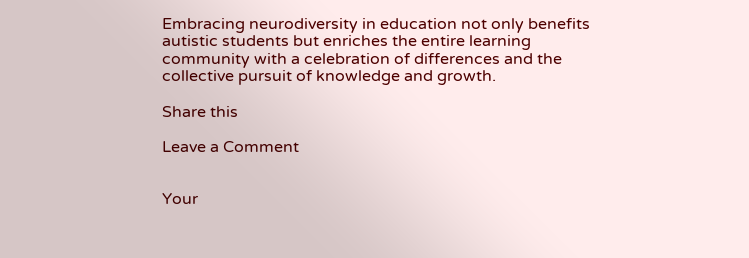Embracing neurodiversity in education not only benefits autistic students but enriches the entire learning community with a celebration of differences and the collective pursuit of knowledge and growth.

Share this

Leave a Comment


Your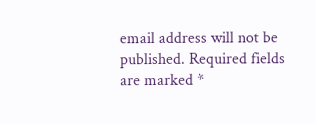email address will not be published. Required fields are marked *